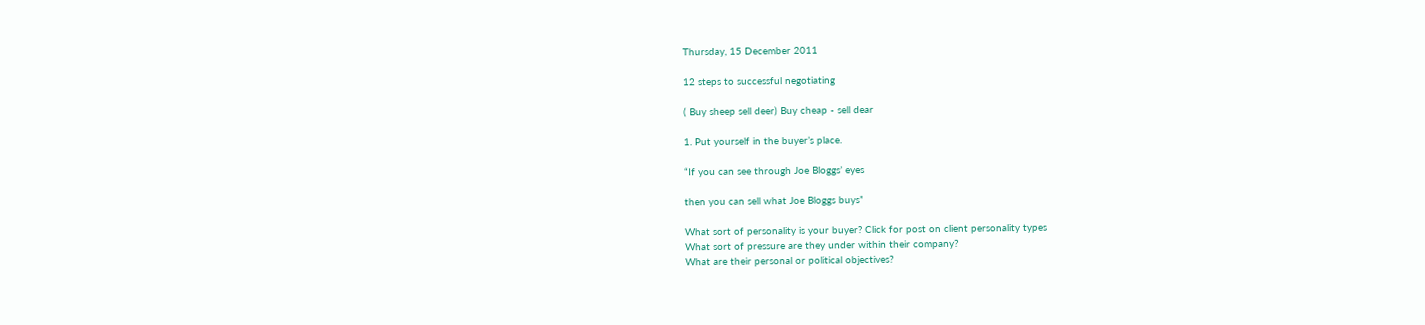Thursday, 15 December 2011

12 steps to successful negotiating

( Buy sheep sell deer) Buy cheap - sell dear

1. Put yourself in the buyer’s place.

“If you can see through Joe Bloggs’ eyes

then you can sell what Joe Bloggs buys”

What sort of personality is your buyer? Click for post on client personality types
What sort of pressure are they under within their company?
What are their personal or political objectives?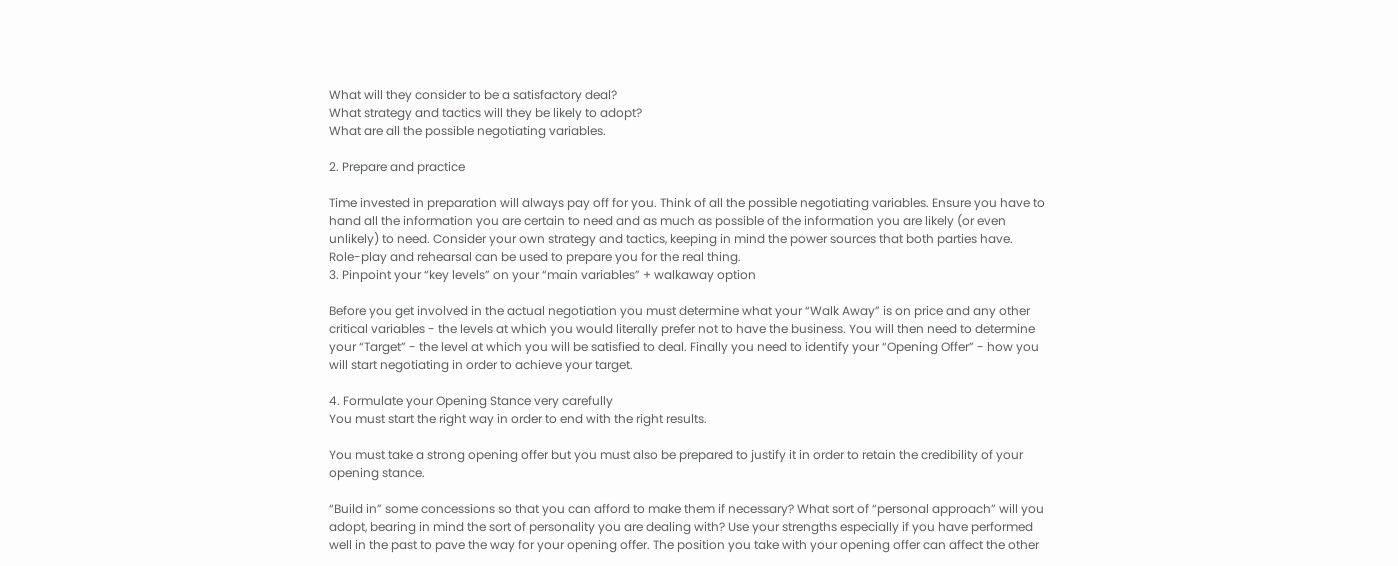What will they consider to be a satisfactory deal?
What strategy and tactics will they be likely to adopt?
What are all the possible negotiating variables.

2. Prepare and practice

Time invested in preparation will always pay off for you. Think of all the possible negotiating variables. Ensure you have to hand all the information you are certain to need and as much as possible of the information you are likely (or even unlikely) to need. Consider your own strategy and tactics, keeping in mind the power sources that both parties have. Role-play and rehearsal can be used to prepare you for the real thing.
3. Pinpoint your “key levels” on your “main variables” + walkaway option

Before you get involved in the actual negotiation you must determine what your “Walk Away” is on price and any other critical variables - the levels at which you would literally prefer not to have the business. You will then need to determine your “Target” - the level at which you will be satisfied to deal. Finally you need to identify your “Opening Offer” - how you will start negotiating in order to achieve your target.

4. Formulate your Opening Stance very carefully
You must start the right way in order to end with the right results.

You must take a strong opening offer but you must also be prepared to justify it in order to retain the credibility of your opening stance.

“Build in” some concessions so that you can afford to make them if necessary? What sort of “personal approach” will you adopt, bearing in mind the sort of personality you are dealing with? Use your strengths especially if you have performed well in the past to pave the way for your opening offer. The position you take with your opening offer can affect the other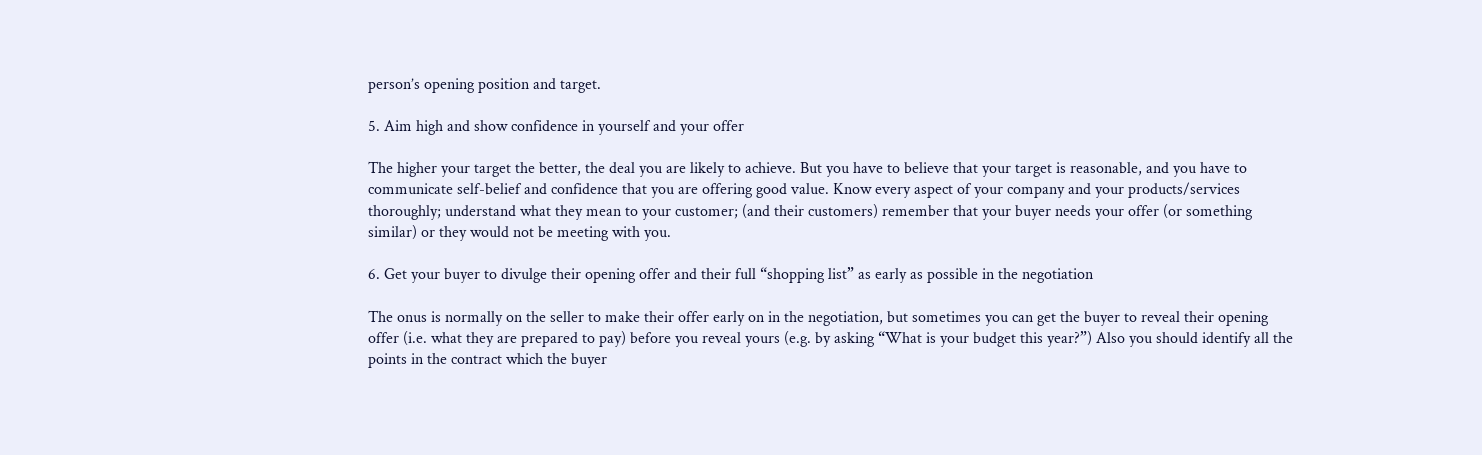person’s opening position and target.

5. Aim high and show confidence in yourself and your offer

The higher your target the better, the deal you are likely to achieve. But you have to believe that your target is reasonable, and you have to communicate self-belief and confidence that you are offering good value. Know every aspect of your company and your products/services thoroughly; understand what they mean to your customer; (and their customers) remember that your buyer needs your offer (or something similar) or they would not be meeting with you.

6. Get your buyer to divulge their opening offer and their full “shopping list” as early as possible in the negotiation

The onus is normally on the seller to make their offer early on in the negotiation, but sometimes you can get the buyer to reveal their opening offer (i.e. what they are prepared to pay) before you reveal yours (e.g. by asking “What is your budget this year?”) Also you should identify all the points in the contract which the buyer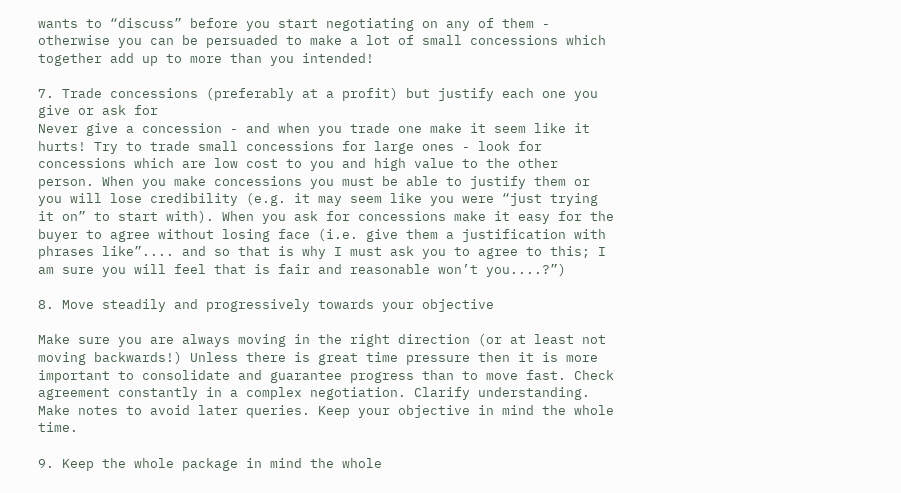wants to “discuss” before you start negotiating on any of them - otherwise you can be persuaded to make a lot of small concessions which together add up to more than you intended!

7. Trade concessions (preferably at a profit) but justify each one you give or ask for
Never give a concession - and when you trade one make it seem like it hurts! Try to trade small concessions for large ones - look for concessions which are low cost to you and high value to the other person. When you make concessions you must be able to justify them or you will lose credibility (e.g. it may seem like you were “just trying it on” to start with). When you ask for concessions make it easy for the buyer to agree without losing face (i.e. give them a justification with phrases like”.... and so that is why I must ask you to agree to this; I am sure you will feel that is fair and reasonable won’t you....?”)

8. Move steadily and progressively towards your objective

Make sure you are always moving in the right direction (or at least not moving backwards!) Unless there is great time pressure then it is more important to consolidate and guarantee progress than to move fast. Check agreement constantly in a complex negotiation. Clarify understanding. Make notes to avoid later queries. Keep your objective in mind the whole time.

9. Keep the whole package in mind the whole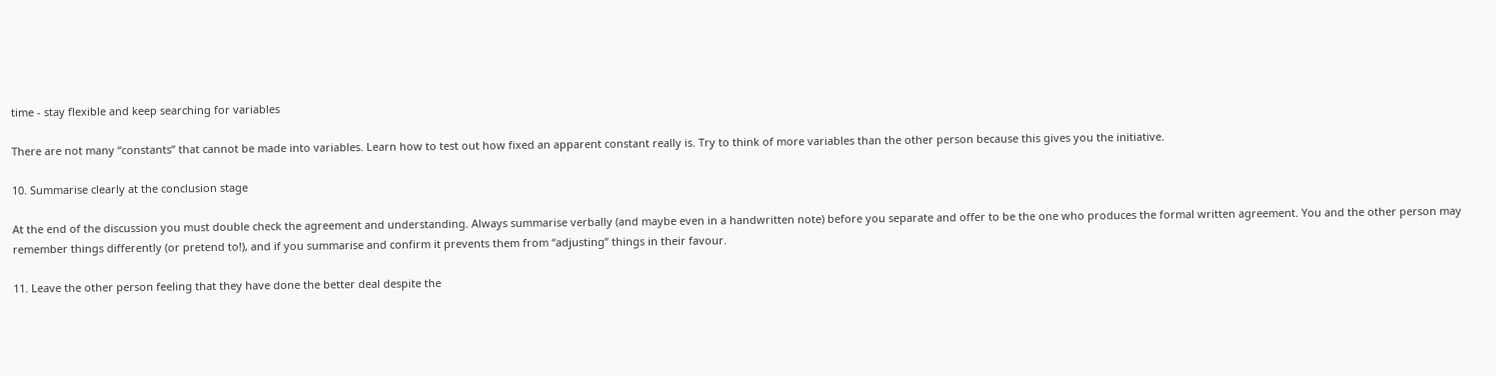time - stay flexible and keep searching for variables

There are not many “constants” that cannot be made into variables. Learn how to test out how fixed an apparent constant really is. Try to think of more variables than the other person because this gives you the initiative.

10. Summarise clearly at the conclusion stage

At the end of the discussion you must double check the agreement and understanding. Always summarise verbally (and maybe even in a handwritten note) before you separate and offer to be the one who produces the formal written agreement. You and the other person may remember things differently (or pretend to!), and if you summarise and confirm it prevents them from “adjusting” things in their favour.

11. Leave the other person feeling that they have done the better deal despite the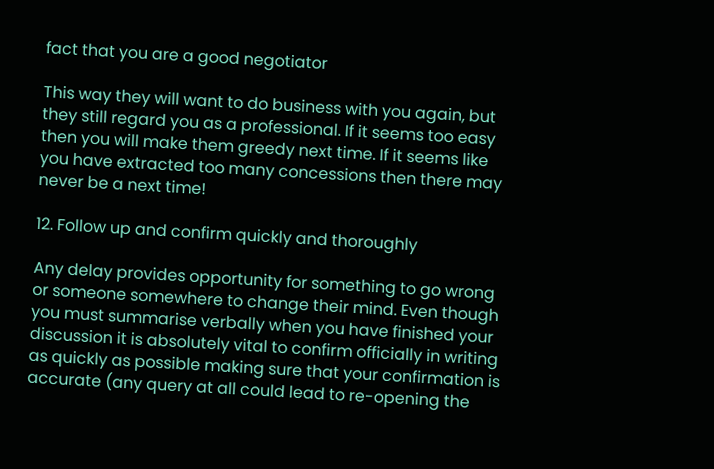fact that you are a good negotiator

This way they will want to do business with you again, but they still regard you as a professional. If it seems too easy then you will make them greedy next time. If it seems like you have extracted too many concessions then there may never be a next time!

12. Follow up and confirm quickly and thoroughly

Any delay provides opportunity for something to go wrong or someone somewhere to change their mind. Even though you must summarise verbally when you have finished your discussion it is absolutely vital to confirm officially in writing as quickly as possible making sure that your confirmation is accurate (any query at all could lead to re-opening the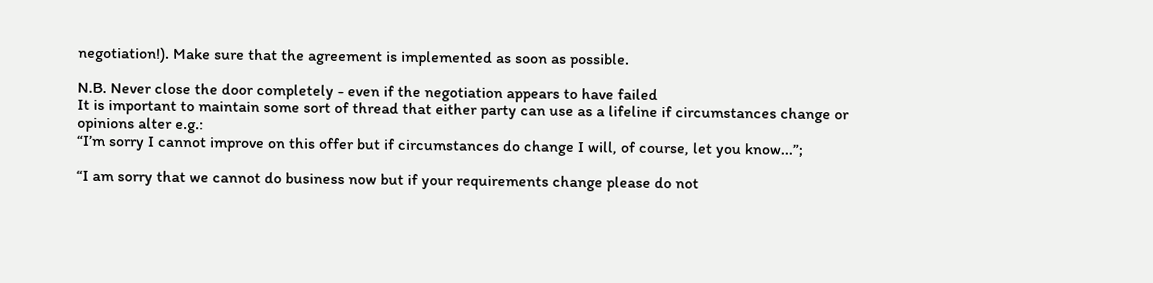negotiation!). Make sure that the agreement is implemented as soon as possible.

N.B. Never close the door completely - even if the negotiation appears to have failed
It is important to maintain some sort of thread that either party can use as a lifeline if circumstances change or opinions alter e.g.:
“I’m sorry I cannot improve on this offer but if circumstances do change I will, of course, let you know...”;

“I am sorry that we cannot do business now but if your requirements change please do not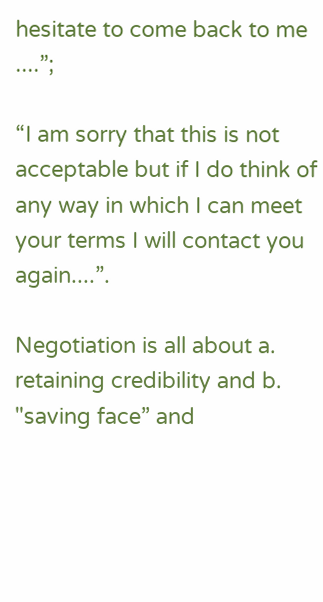hesitate to come back to me ....”;

“I am sorry that this is not acceptable but if I do think of any way in which I can meet your terms I will contact you again....”.

Negotiation is all about a. retaining credibility and b. "saving face” and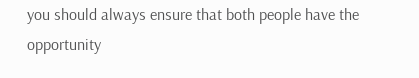you should always ensure that both people have the opportunity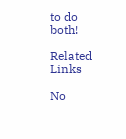to do both!

Related Links

No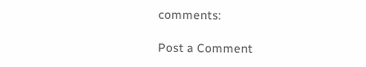comments:

Post a Comment